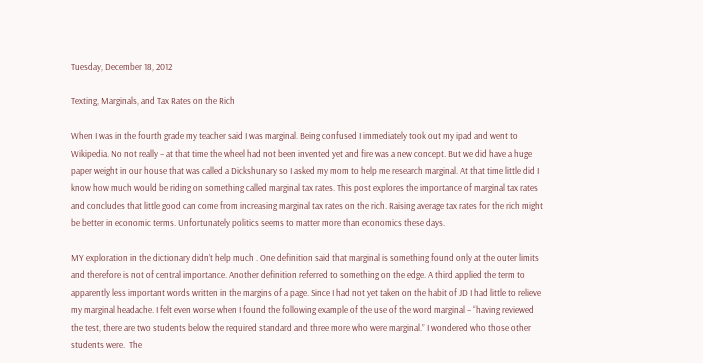Tuesday, December 18, 2012

Texting, Marginals, and Tax Rates on the Rich

When I was in the fourth grade my teacher said I was marginal. Being confused I immediately took out my ipad and went to Wikipedia. No not really – at that time the wheel had not been invented yet and fire was a new concept. But we did have a huge paper weight in our house that was called a Dickshunary so I asked my mom to help me research marginal. At that time little did I know how much would be riding on something called marginal tax rates. This post explores the importance of marginal tax rates and concludes that little good can come from increasing marginal tax rates on the rich. Raising average tax rates for the rich might be better in economic terms. Unfortunately politics seems to matter more than economics these days.

MY exploration in the dictionary didn’t help much . One definition said that marginal is something found only at the outer limits and therefore is not of central importance. Another definition referred to something on the edge. A third applied the term to apparently less important words written in the margins of a page. Since I had not yet taken on the habit of JD I had little to relieve my marginal headache. I felt even worse when I found the following example of the use of the word marginal – “having reviewed the test, there are two students below the required standard and three more who were marginal.” I wondered who those other students were.  The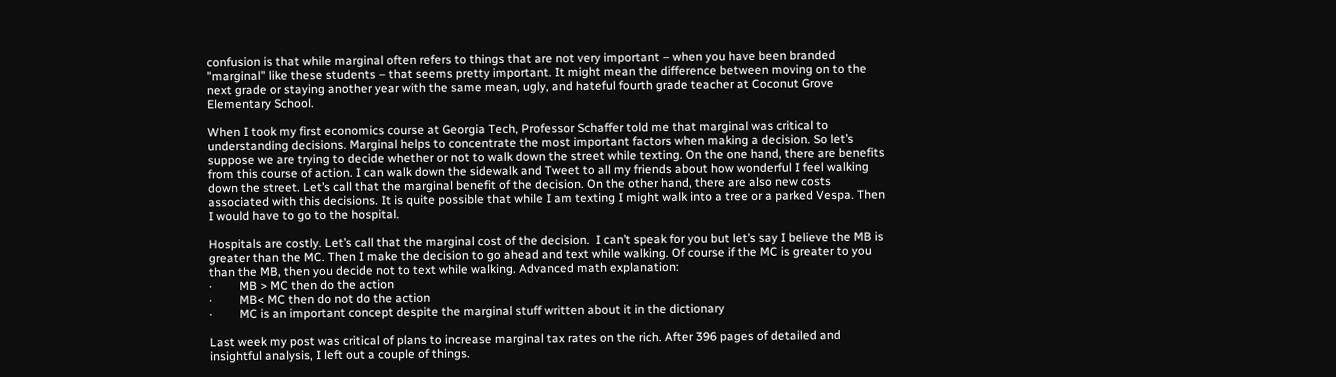confusion is that while marginal often refers to things that are not very important – when you have been branded "marginal" like these students – that seems pretty important. It might mean the difference between moving on to the next grade or staying another year with the same mean, ugly, and hateful fourth grade teacher at Coconut Grove Elementary School.

When I took my first economics course at Georgia Tech, Professor Schaffer told me that marginal was critical to understanding decisions. Marginal helps to concentrate the most important factors when making a decision. So let’s suppose we are trying to decide whether or not to walk down the street while texting. On the one hand, there are benefits from this course of action. I can walk down the sidewalk and Tweet to all my friends about how wonderful I feel walking down the street. Let’s call that the marginal benefit of the decision. On the other hand, there are also new costs associated with this decisions. It is quite possible that while I am texting I might walk into a tree or a parked Vespa. Then I would have to go to the hospital.

Hospitals are costly. Let’s call that the marginal cost of the decision.  I can’t speak for you but let’s say I believe the MB is greater than the MC. Then I make the decision to go ahead and text while walking. Of course if the MC is greater to you than the MB, then you decide not to text while walking. Advanced math explanation:
·         MB > MC then do the action
·         MB< MC then do not do the action
·         MC is an important concept despite the marginal stuff written about it in the dictionary

Last week my post was critical of plans to increase marginal tax rates on the rich. After 396 pages of detailed and insightful analysis, I left out a couple of things.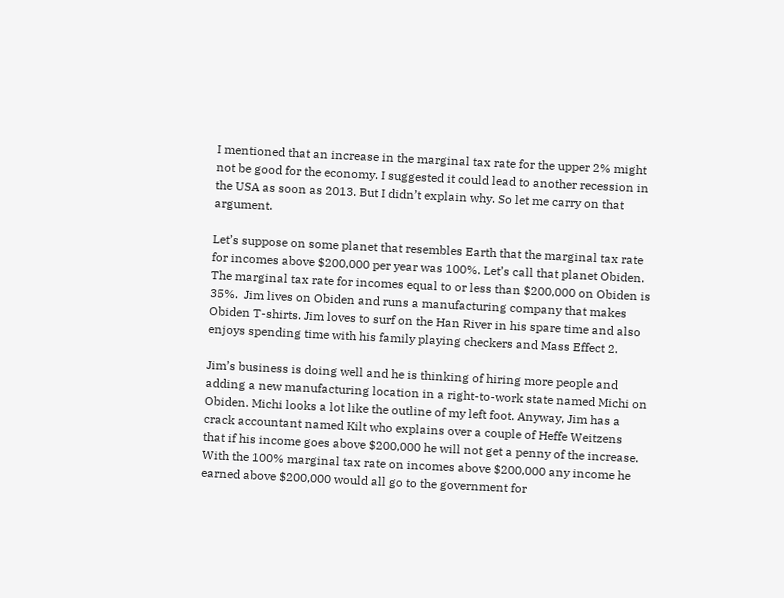I mentioned that an increase in the marginal tax rate for the upper 2% might not be good for the economy. I suggested it could lead to another recession in the USA as soon as 2013. But I didn’t explain why. So let me carry on that argument.

Let’s suppose on some planet that resembles Earth that the marginal tax rate for incomes above $200,000 per year was 100%. Let’s call that planet Obiden. The marginal tax rate for incomes equal to or less than $200,000 on Obiden is 35%.  Jim lives on Obiden and runs a manufacturing company that makes Obiden T-shirts. Jim loves to surf on the Han River in his spare time and also enjoys spending time with his family playing checkers and Mass Effect 2.

Jim’s business is doing well and he is thinking of hiring more people and adding a new manufacturing location in a right-to-work state named Michi on Obiden. Michi looks a lot like the outline of my left foot. Anyway, Jim has a crack accountant named Kilt who explains over a couple of Heffe Weitzens that if his income goes above $200,000 he will not get a penny of the increase. With the 100% marginal tax rate on incomes above $200,000 any income he earned above $200,000 would all go to the government for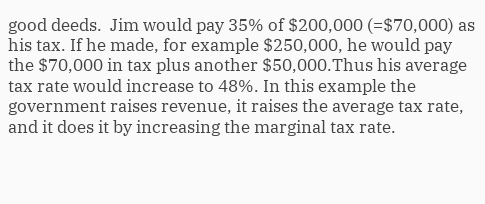good deeds.  Jim would pay 35% of $200,000 (=$70,000) as his tax. If he made, for example $250,000, he would pay the $70,000 in tax plus another $50,000.Thus his average tax rate would increase to 48%. In this example the government raises revenue, it raises the average tax rate, and it does it by increasing the marginal tax rate.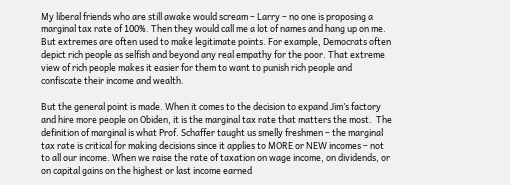My liberal friends who are still awake would scream – Larry – no one is proposing a marginal tax rate of 100%. Then they would call me a lot of names and hang up on me. But extremes are often used to make legitimate points. For example, Democrats often depict rich people as selfish and beyond any real empathy for the poor. That extreme view of rich people makes it easier for them to want to punish rich people and confiscate their income and wealth.

But the general point is made. When it comes to the decision to expand Jim’s factory and hire more people on Obiden, it is the marginal tax rate that matters the most.  The definition of marginal is what Prof. Schaffer taught us smelly freshmen – the marginal tax rate is critical for making decisions since it applies to MORE or NEW incomes – not to all our income. When we raise the rate of taxation on wage income, on dividends, or on capital gains on the highest or last income earned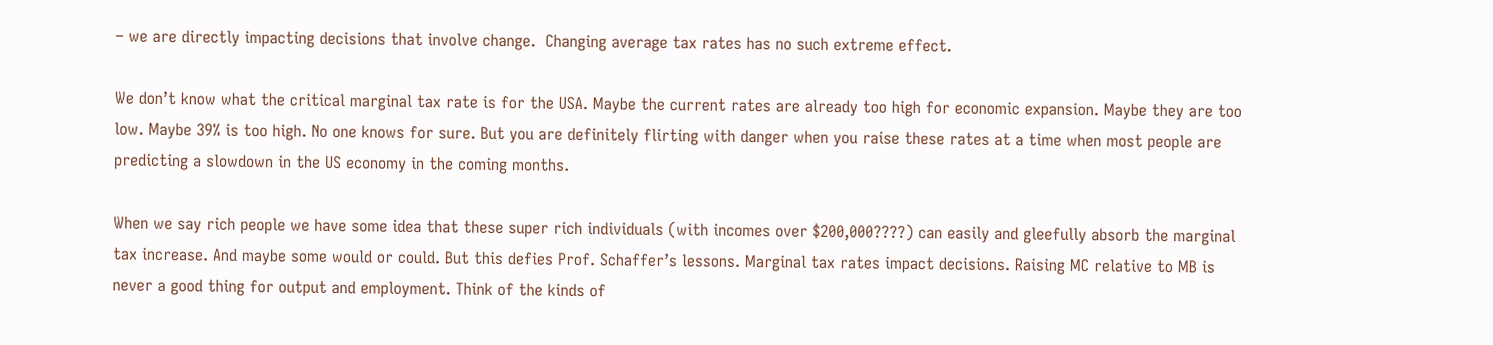– we are directly impacting decisions that involve change.  Changing average tax rates has no such extreme effect.

We don’t know what the critical marginal tax rate is for the USA. Maybe the current rates are already too high for economic expansion. Maybe they are too low. Maybe 39% is too high. No one knows for sure. But you are definitely flirting with danger when you raise these rates at a time when most people are predicting a slowdown in the US economy in the coming months.

When we say rich people we have some idea that these super rich individuals (with incomes over $200,000????) can easily and gleefully absorb the marginal tax increase. And maybe some would or could. But this defies Prof. Schaffer’s lessons. Marginal tax rates impact decisions. Raising MC relative to MB is never a good thing for output and employment. Think of the kinds of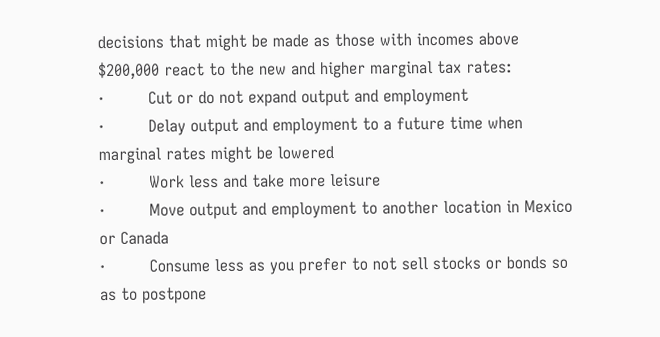decisions that might be made as those with incomes above $200,000 react to the new and higher marginal tax rates:
·         Cut or do not expand output and employment
·         Delay output and employment to a future time when marginal rates might be lowered
·         Work less and take more leisure
·         Move output and employment to another location in Mexico or Canada
·         Consume less as you prefer to not sell stocks or bonds so as to postpone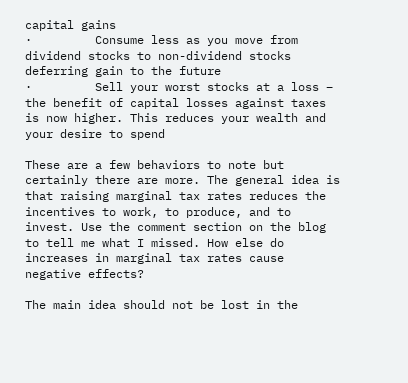capital gains
·         Consume less as you move from dividend stocks to non-dividend stocks deferring gain to the future
·         Sell your worst stocks at a loss – the benefit of capital losses against taxes is now higher. This reduces your wealth and your desire to spend

These are a few behaviors to note but certainly there are more. The general idea is that raising marginal tax rates reduces the incentives to work, to produce, and to invest. Use the comment section on the blog to tell me what I missed. How else do increases in marginal tax rates cause negative effects?

The main idea should not be lost in the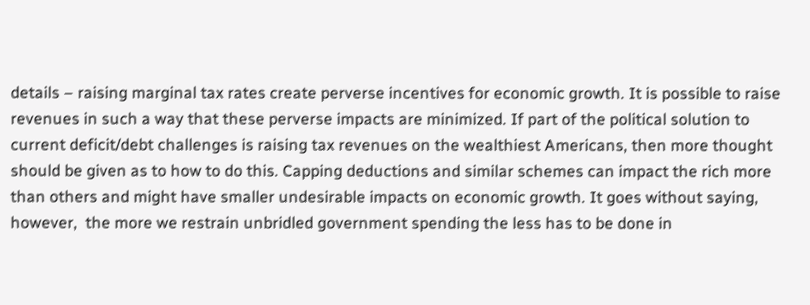details – raising marginal tax rates create perverse incentives for economic growth. It is possible to raise revenues in such a way that these perverse impacts are minimized. If part of the political solution to current deficit/debt challenges is raising tax revenues on the wealthiest Americans, then more thought should be given as to how to do this. Capping deductions and similar schemes can impact the rich more than others and might have smaller undesirable impacts on economic growth. It goes without saying, however,  the more we restrain unbridled government spending the less has to be done in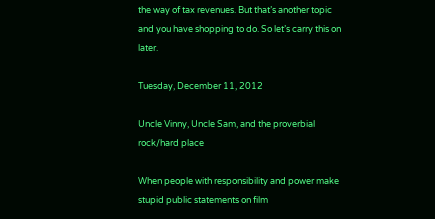the way of tax revenues. But that’s another topic and you have shopping to do. So let’s carry this on later.

Tuesday, December 11, 2012

Uncle Vinny, Uncle Sam, and the proverbial rock/hard place

When people with responsibility and power make stupid public statements on film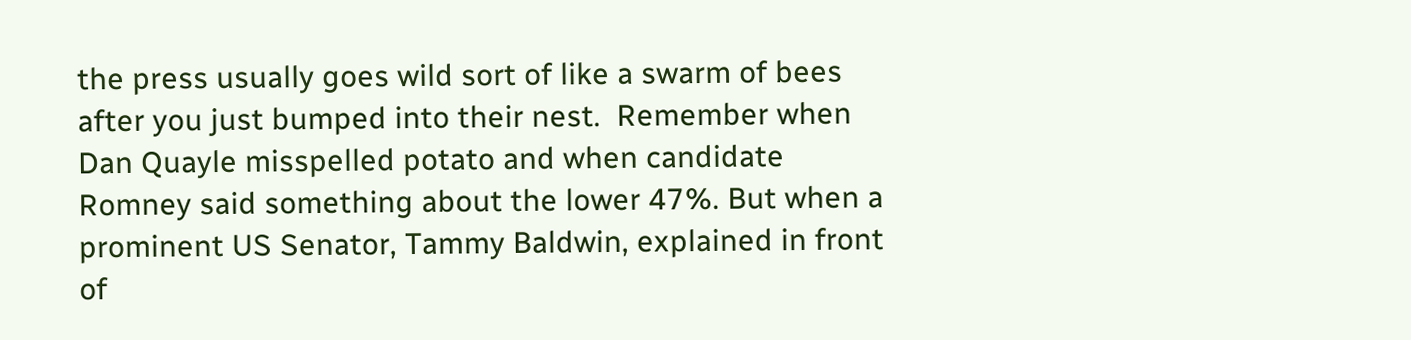the press usually goes wild sort of like a swarm of bees after you just bumped into their nest.  Remember when Dan Quayle misspelled potato and when candidate Romney said something about the lower 47%. But when a prominent US Senator, Tammy Baldwin, explained in front of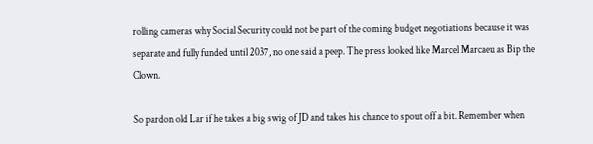rolling cameras why Social Security could not be part of the coming budget negotiations because it was separate and fully funded until 2037, no one said a peep. The press looked like Marcel Marcaeu as Bip the Clown.

So pardon old Lar if he takes a big swig of JD and takes his chance to spout off a bit. Remember when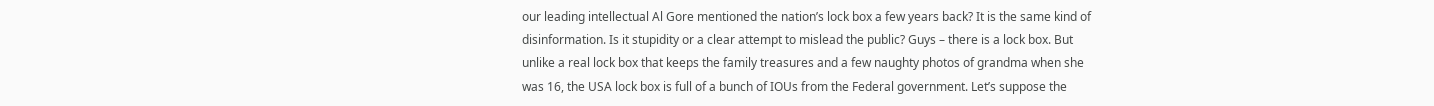our leading intellectual Al Gore mentioned the nation’s lock box a few years back? It is the same kind of disinformation. Is it stupidity or a clear attempt to mislead the public? Guys – there is a lock box. But unlike a real lock box that keeps the family treasures and a few naughty photos of grandma when she was 16, the USA lock box is full of a bunch of IOUs from the Federal government. Let’s suppose the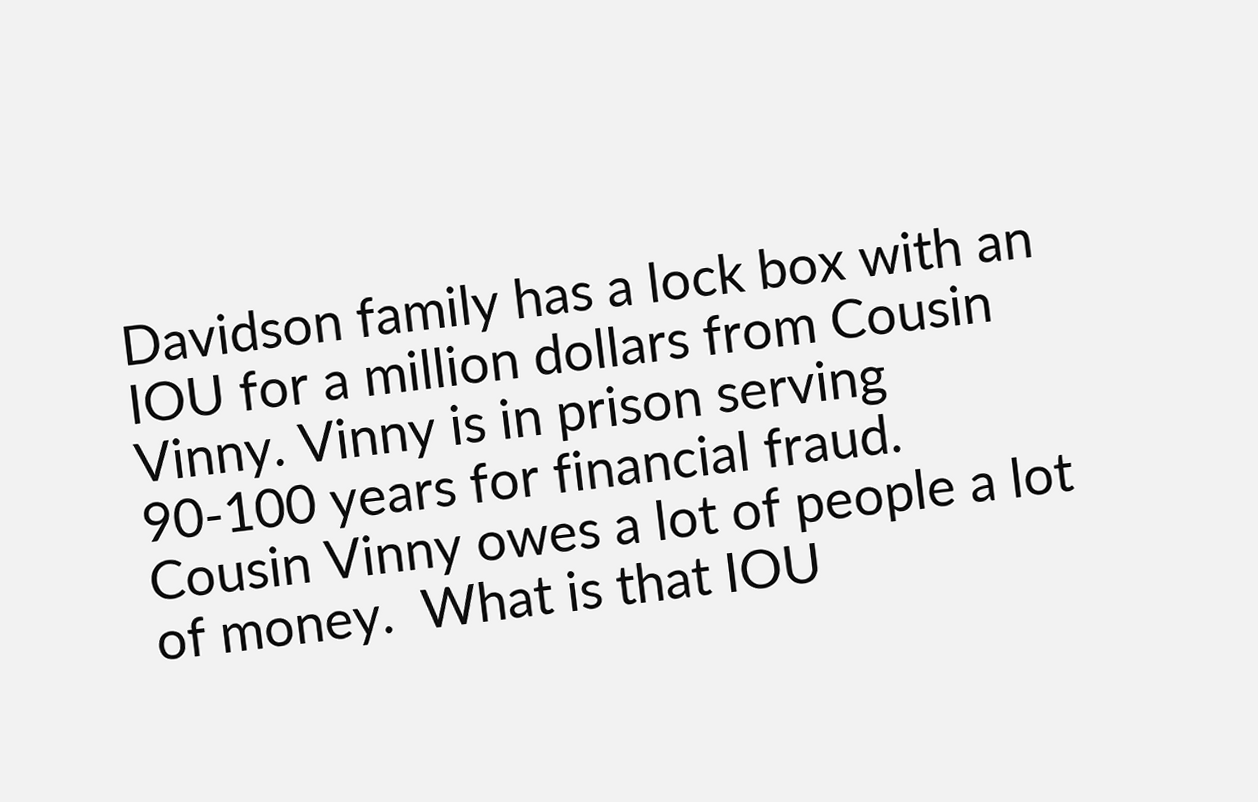Davidson family has a lock box with an IOU for a million dollars from Cousin Vinny. Vinny is in prison serving 90-100 years for financial fraud. Cousin Vinny owes a lot of people a lot of money.  What is that IOU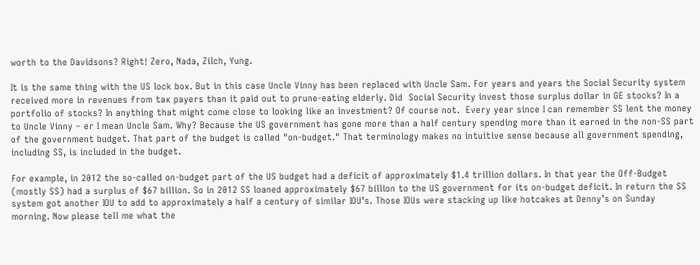worth to the Davidsons? Right! Zero, Nada, Zilch, Yung.

It is the same thing with the US lock box. But in this case Uncle Vinny has been replaced with Uncle Sam. For years and years the Social Security system received more in revenues from tax payers than it paid out to prune-eating elderly. Did  Social Security invest those surplus dollar in GE stocks? In a portfolio of stocks? In anything that might come close to looking like an investment? Of course not.  Every year since I can remember SS lent the money to Uncle Vinny – er I mean Uncle Sam. Why? Because the US government has gone more than a half century spending more than it earned in the non-SS part of the government budget. That part of the budget is called "on-budget." That terminology makes no intuitive sense because all government spending, including SS, is included in the budget.

For example, in 2012 the so-called on-budget part of the US budget had a deficit of approximately $1.4 trillion dollars. In that year the Off-Budget (mostly SS) had a surplus of $67 billion. So in 2012 SS loaned approximately $67 billion to the US government for its on-budget deficit. In return the SS system got another IOU to add to approximately a half a century of similar IOU’s. Those IOUs were stacking up like hotcakes at Denny’s on Sunday morning. Now please tell me what the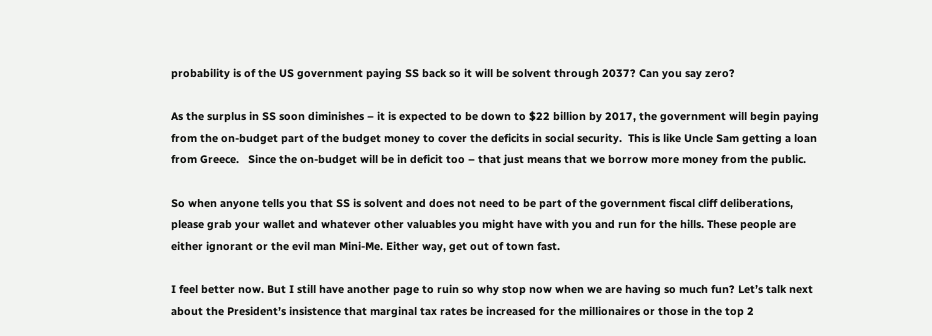probability is of the US government paying SS back so it will be solvent through 2037? Can you say zero?

As the surplus in SS soon diminishes – it is expected to be down to $22 billion by 2017, the government will begin paying from the on-budget part of the budget money to cover the deficits in social security.  This is like Uncle Sam getting a loan from Greece.   Since the on-budget will be in deficit too – that just means that we borrow more money from the public.

So when anyone tells you that SS is solvent and does not need to be part of the government fiscal cliff deliberations, please grab your wallet and whatever other valuables you might have with you and run for the hills. These people are either ignorant or the evil man Mini-Me. Either way, get out of town fast.

I feel better now. But I still have another page to ruin so why stop now when we are having so much fun? Let’s talk next about the President’s insistence that marginal tax rates be increased for the millionaires or those in the top 2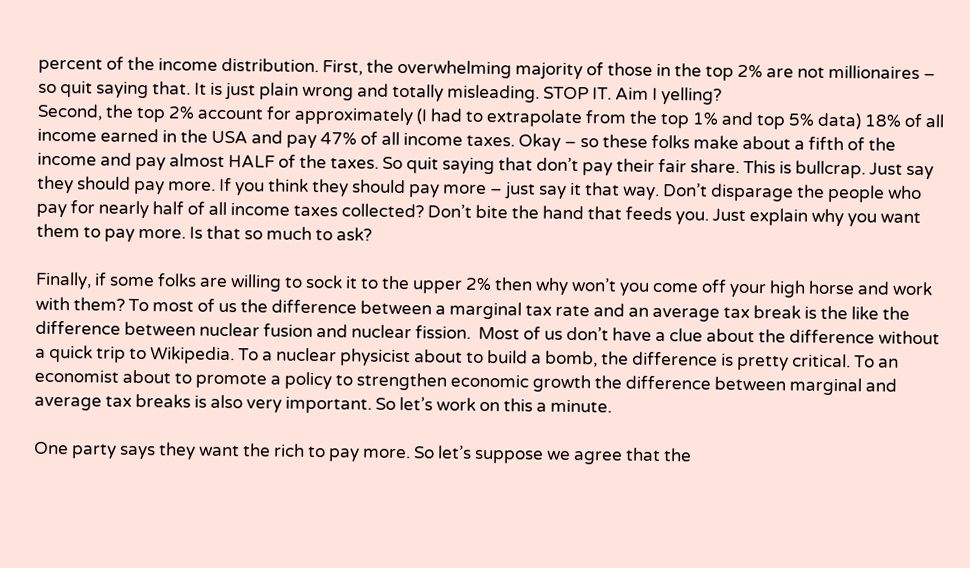percent of the income distribution. First, the overwhelming majority of those in the top 2% are not millionaires – so quit saying that. It is just plain wrong and totally misleading. STOP IT. Aim I yelling?
Second, the top 2% account for approximately (I had to extrapolate from the top 1% and top 5% data) 18% of all income earned in the USA and pay 47% of all income taxes. Okay – so these folks make about a fifth of the income and pay almost HALF of the taxes. So quit saying that don’t pay their fair share. This is bullcrap. Just say they should pay more. If you think they should pay more – just say it that way. Don’t disparage the people who pay for nearly half of all income taxes collected? Don’t bite the hand that feeds you. Just explain why you want them to pay more. Is that so much to ask?

Finally, if some folks are willing to sock it to the upper 2% then why won’t you come off your high horse and work with them? To most of us the difference between a marginal tax rate and an average tax break is the like the difference between nuclear fusion and nuclear fission.  Most of us don’t have a clue about the difference without a quick trip to Wikipedia. To a nuclear physicist about to build a bomb, the difference is pretty critical. To an economist about to promote a policy to strengthen economic growth the difference between marginal and average tax breaks is also very important. So let’s work on this a minute.

One party says they want the rich to pay more. So let’s suppose we agree that the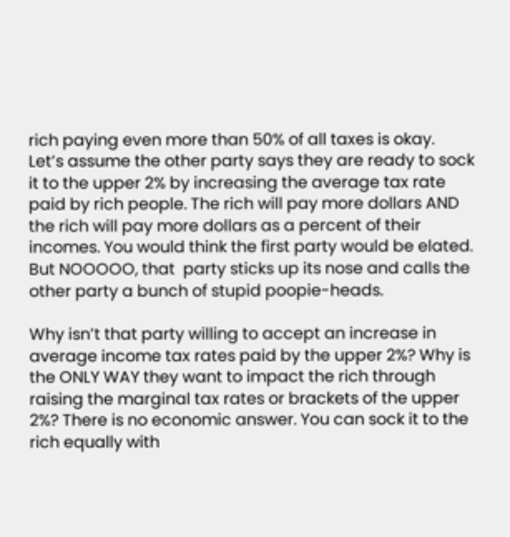rich paying even more than 50% of all taxes is okay.  Let’s assume the other party says they are ready to sock it to the upper 2% by increasing the average tax rate paid by rich people. The rich will pay more dollars AND the rich will pay more dollars as a percent of their incomes. You would think the first party would be elated. But NOOOOO, that  party sticks up its nose and calls the other party a bunch of stupid poopie-heads.

Why isn’t that party willing to accept an increase in average income tax rates paid by the upper 2%? Why is the ONLY WAY they want to impact the rich through raising the marginal tax rates or brackets of the upper 2%? There is no economic answer. You can sock it to the rich equally with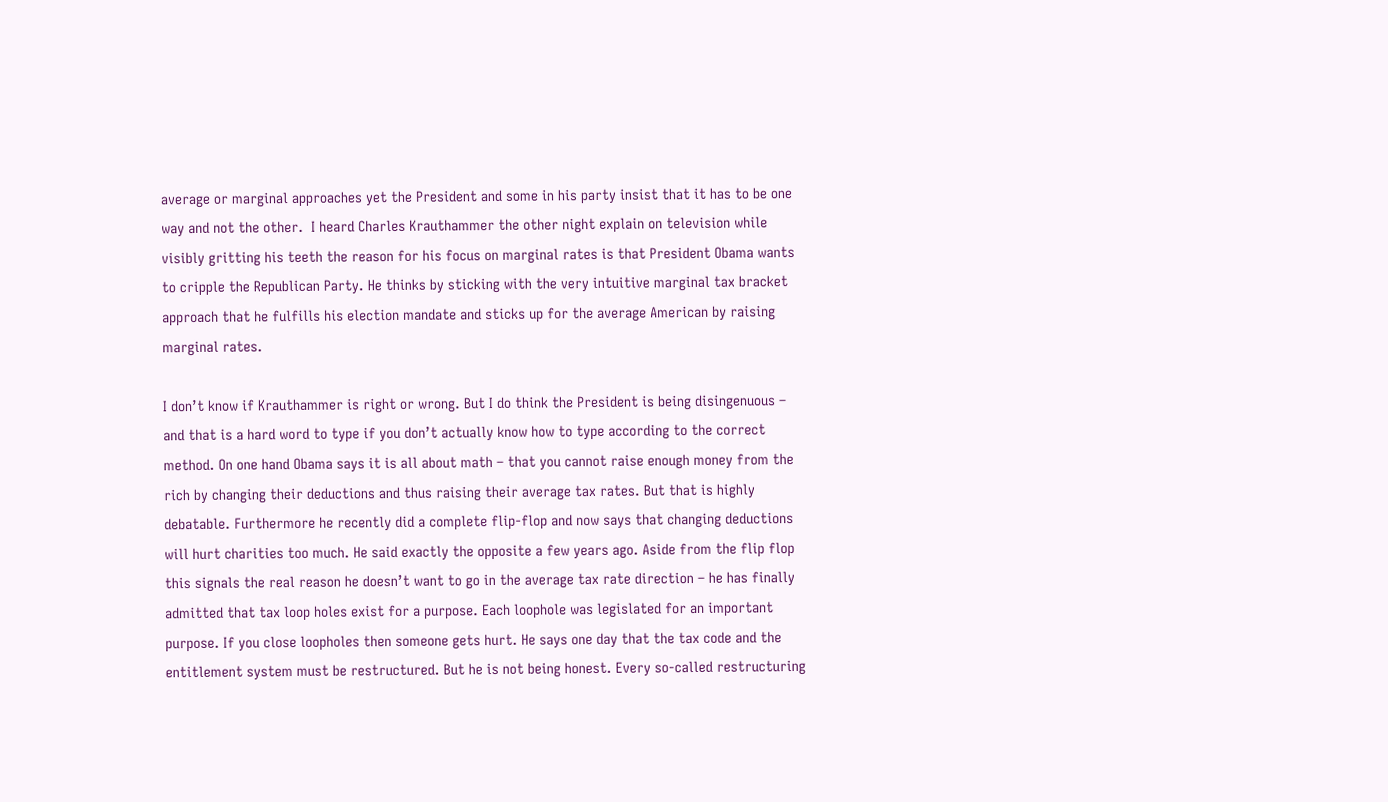average or marginal approaches yet the President and some in his party insist that it has to be one way and not the other.  I heard Charles Krauthammer the other night explain on television while visibly gritting his teeth the reason for his focus on marginal rates is that President Obama wants to cripple the Republican Party. He thinks by sticking with the very intuitive marginal tax bracket approach that he fulfills his election mandate and sticks up for the average American by raising marginal rates.

I don’t know if Krauthammer is right or wrong. But I do think the President is being disingenuous – and that is a hard word to type if you don’t actually know how to type according to the correct method. On one hand Obama says it is all about math – that you cannot raise enough money from the rich by changing their deductions and thus raising their average tax rates. But that is highly debatable. Furthermore he recently did a complete flip-flop and now says that changing deductions will hurt charities too much. He said exactly the opposite a few years ago. Aside from the flip flop this signals the real reason he doesn’t want to go in the average tax rate direction – he has finally admitted that tax loop holes exist for a purpose. Each loophole was legislated for an important purpose. If you close loopholes then someone gets hurt. He says one day that the tax code and the entitlement system must be restructured. But he is not being honest. Every so-called restructuring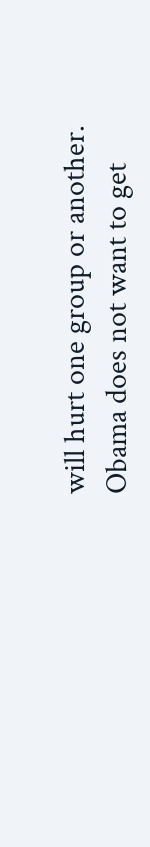will hurt one group or another. Obama does not want to get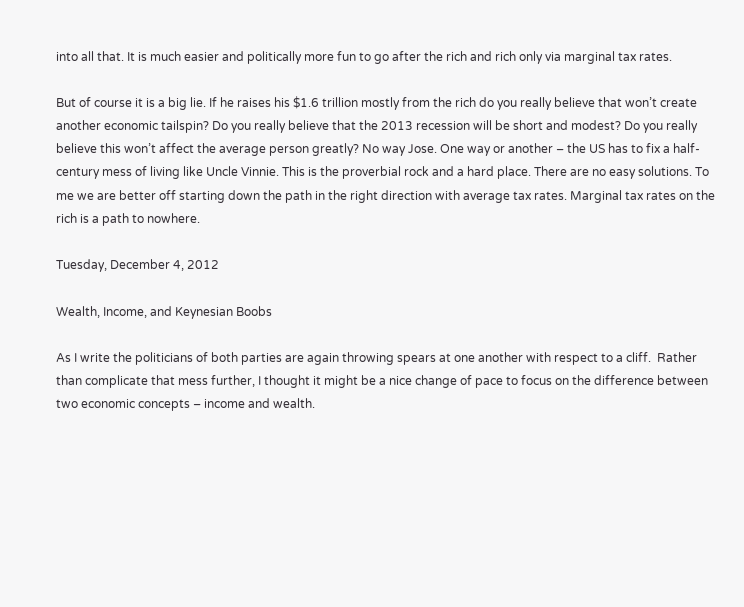into all that. It is much easier and politically more fun to go after the rich and rich only via marginal tax rates.

But of course it is a big lie. If he raises his $1.6 trillion mostly from the rich do you really believe that won’t create another economic tailspin? Do you really believe that the 2013 recession will be short and modest? Do you really believe this won’t affect the average person greatly? No way Jose. One way or another – the US has to fix a half-century mess of living like Uncle Vinnie. This is the proverbial rock and a hard place. There are no easy solutions. To me we are better off starting down the path in the right direction with average tax rates. Marginal tax rates on the rich is a path to nowhere.

Tuesday, December 4, 2012

Wealth, Income, and Keynesian Boobs

As I write the politicians of both parties are again throwing spears at one another with respect to a cliff.  Rather than complicate that mess further, I thought it might be a nice change of pace to focus on the difference between two economic concepts – income and wealth.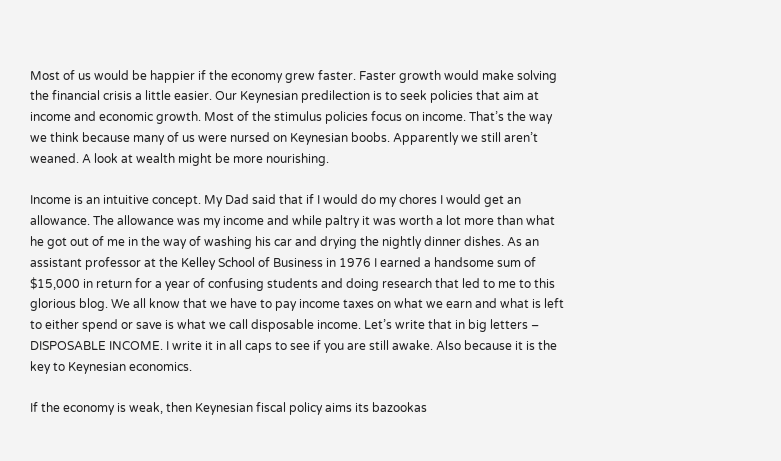Most of us would be happier if the economy grew faster. Faster growth would make solving the financial crisis a little easier. Our Keynesian predilection is to seek policies that aim at income and economic growth. Most of the stimulus policies focus on income. That’s the way we think because many of us were nursed on Keynesian boobs. Apparently we still aren’t weaned. A look at wealth might be more nourishing.

Income is an intuitive concept. My Dad said that if I would do my chores I would get an allowance. The allowance was my income and while paltry it was worth a lot more than what he got out of me in the way of washing his car and drying the nightly dinner dishes. As an assistant professor at the Kelley School of Business in 1976 I earned a handsome sum of $15,000 in return for a year of confusing students and doing research that led to me to this glorious blog. We all know that we have to pay income taxes on what we earn and what is left to either spend or save is what we call disposable income. Let’s write that in big letters – DISPOSABLE INCOME. I write it in all caps to see if you are still awake. Also because it is the key to Keynesian economics.

If the economy is weak, then Keynesian fiscal policy aims its bazookas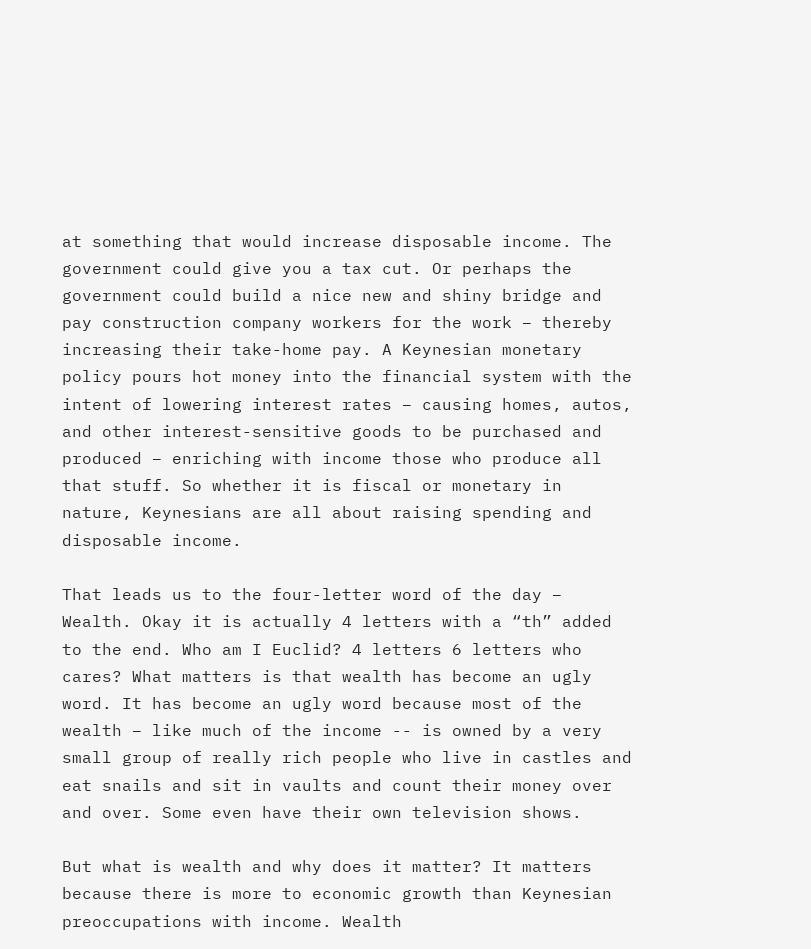at something that would increase disposable income. The government could give you a tax cut. Or perhaps the government could build a nice new and shiny bridge and pay construction company workers for the work – thereby increasing their take-home pay. A Keynesian monetary policy pours hot money into the financial system with the intent of lowering interest rates – causing homes, autos, and other interest-sensitive goods to be purchased and  produced – enriching with income those who produce all that stuff. So whether it is fiscal or monetary in nature, Keynesians are all about raising spending and disposable income.

That leads us to the four-letter word of the day – Wealth. Okay it is actually 4 letters with a “th” added to the end. Who am I Euclid? 4 letters 6 letters who cares? What matters is that wealth has become an ugly word. It has become an ugly word because most of the wealth – like much of the income -- is owned by a very small group of really rich people who live in castles and eat snails and sit in vaults and count their money over and over. Some even have their own television shows.

But what is wealth and why does it matter? It matters because there is more to economic growth than Keynesian preoccupations with income. Wealth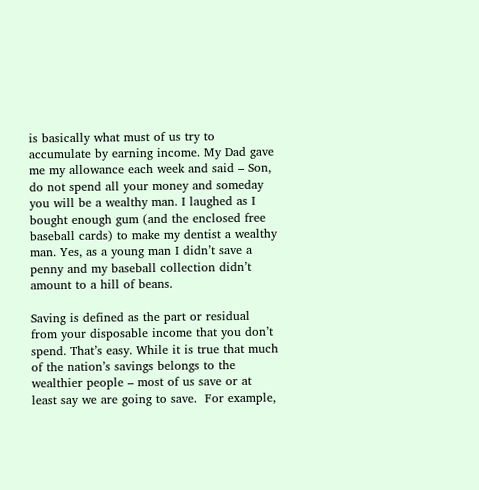is basically what must of us try to accumulate by earning income. My Dad gave me my allowance each week and said – Son, do not spend all your money and someday you will be a wealthy man. I laughed as I bought enough gum (and the enclosed free baseball cards) to make my dentist a wealthy man. Yes, as a young man I didn’t save a penny and my baseball collection didn’t amount to a hill of beans.

Saving is defined as the part or residual from your disposable income that you don’t spend. That’s easy. While it is true that much of the nation’s savings belongs to the wealthier people – most of us save or at least say we are going to save.  For example,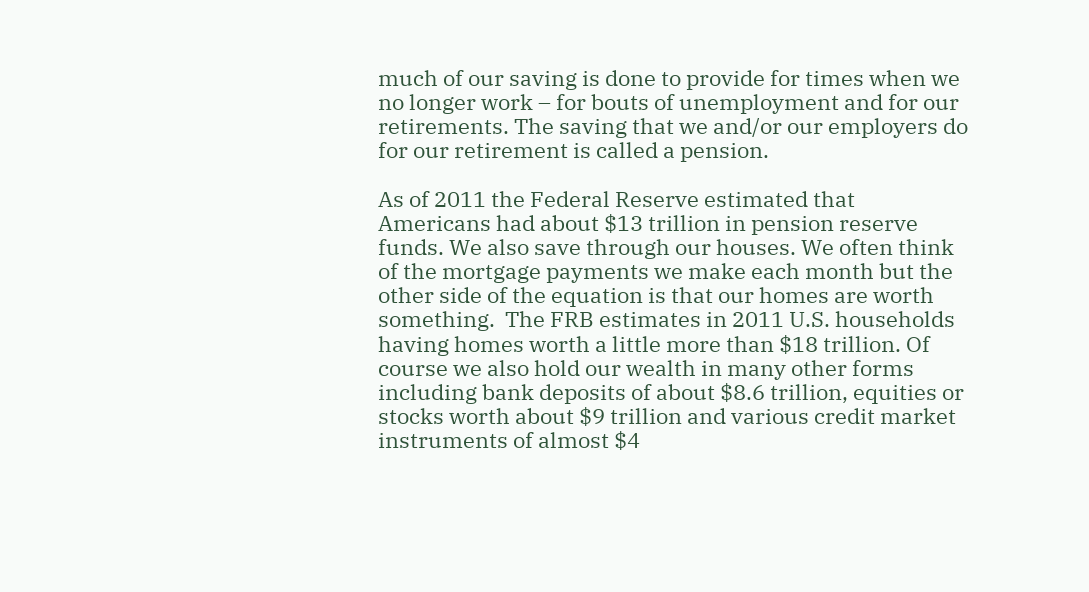much of our saving is done to provide for times when we no longer work – for bouts of unemployment and for our retirements. The saving that we and/or our employers do for our retirement is called a pension.

As of 2011 the Federal Reserve estimated that Americans had about $13 trillion in pension reserve funds. We also save through our houses. We often think of the mortgage payments we make each month but the other side of the equation is that our homes are worth something.  The FRB estimates in 2011 U.S. households having homes worth a little more than $18 trillion. Of course we also hold our wealth in many other forms including bank deposits of about $8.6 trillion, equities or stocks worth about $9 trillion and various credit market instruments of almost $4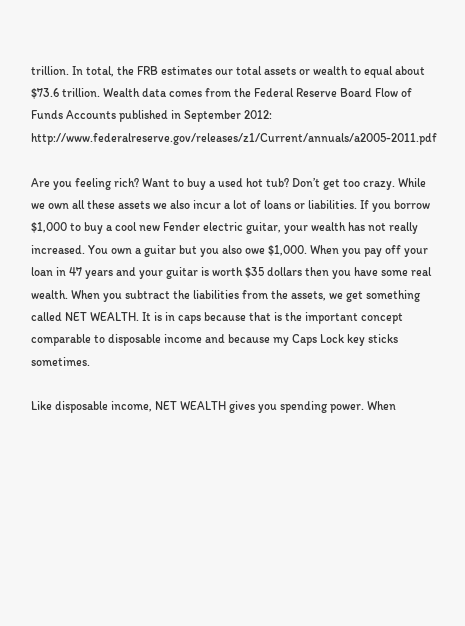trillion. In total, the FRB estimates our total assets or wealth to equal about $73.6 trillion. Wealth data comes from the Federal Reserve Board Flow of Funds Accounts published in September 2012:  http://www.federalreserve.gov/releases/z1/Current/annuals/a2005-2011.pdf

Are you feeling rich? Want to buy a used hot tub? Don’t get too crazy. While we own all these assets we also incur a lot of loans or liabilities. If you borrow $1,000 to buy a cool new Fender electric guitar, your wealth has not really increased. You own a guitar but you also owe $1,000. When you pay off your loan in 47 years and your guitar is worth $35 dollars then you have some real wealth. When you subtract the liabilities from the assets, we get something called NET WEALTH. It is in caps because that is the important concept comparable to disposable income and because my Caps Lock key sticks sometimes.

Like disposable income, NET WEALTH gives you spending power. When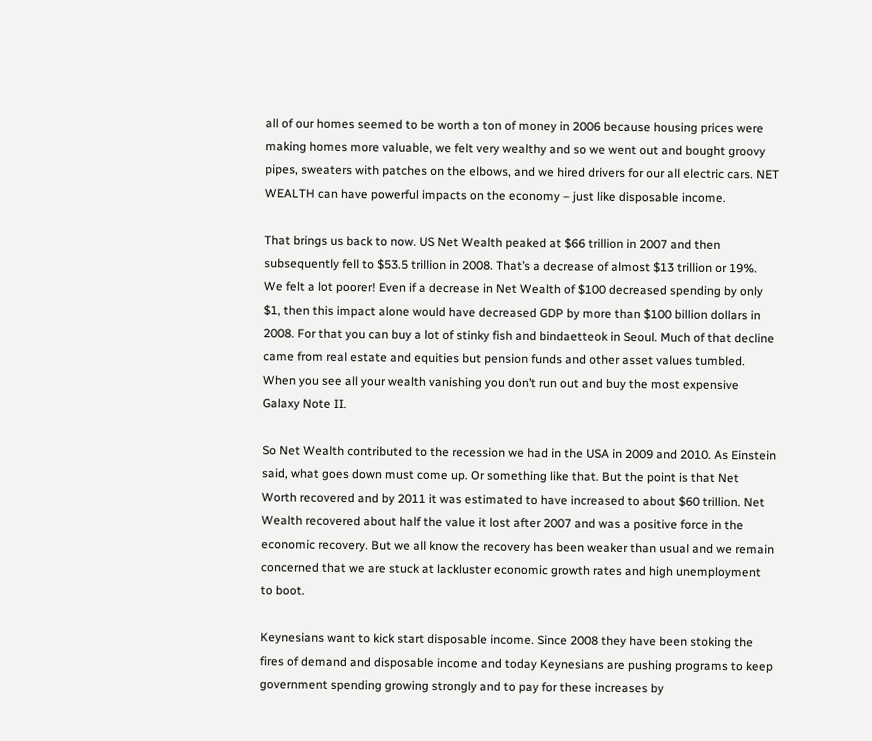all of our homes seemed to be worth a ton of money in 2006 because housing prices were making homes more valuable, we felt very wealthy and so we went out and bought groovy  pipes, sweaters with patches on the elbows, and we hired drivers for our all electric cars. NET WEALTH can have powerful impacts on the economy – just like disposable income.

That brings us back to now. US Net Wealth peaked at $66 trillion in 2007 and then subsequently fell to $53.5 trillion in 2008. That’s a decrease of almost $13 trillion or 19%. We felt a lot poorer! Even if a decrease in Net Wealth of $100 decreased spending by only $1, then this impact alone would have decreased GDP by more than $100 billion dollars in 2008. For that you can buy a lot of stinky fish and bindaetteok in Seoul. Much of that decline came from real estate and equities but pension funds and other asset values tumbled. When you see all your wealth vanishing you don’t run out and buy the most expensive Galaxy Note II.

So Net Wealth contributed to the recession we had in the USA in 2009 and 2010. As Einstein said, what goes down must come up. Or something like that. But the point is that Net Worth recovered and by 2011 it was estimated to have increased to about $60 trillion. Net Wealth recovered about half the value it lost after 2007 and was a positive force in the economic recovery. But we all know the recovery has been weaker than usual and we remain concerned that we are stuck at lackluster economic growth rates and high unemployment to boot.

Keynesians want to kick start disposable income. Since 2008 they have been stoking the fires of demand and disposable income and today Keynesians are pushing programs to keep government spending growing strongly and to pay for these increases by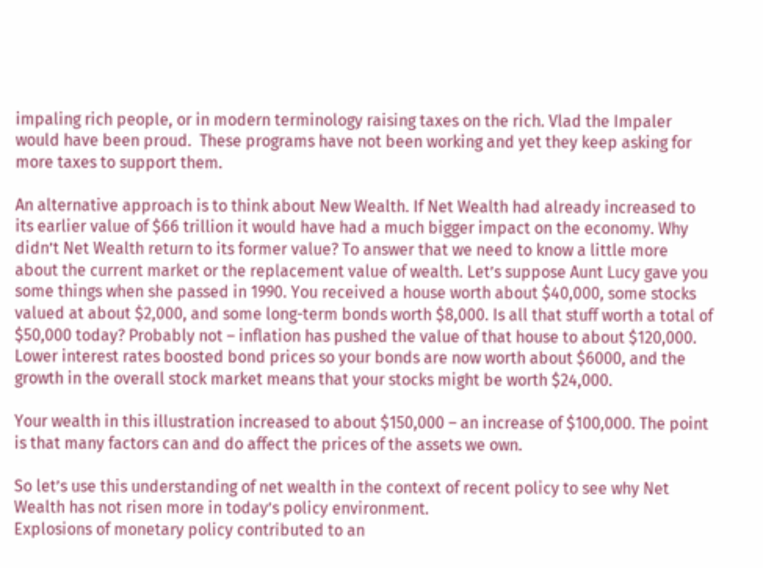impaling rich people, or in modern terminology raising taxes on the rich. Vlad the Impaler would have been proud.  These programs have not been working and yet they keep asking for more taxes to support them.

An alternative approach is to think about New Wealth. If Net Wealth had already increased to its earlier value of $66 trillion it would have had a much bigger impact on the economy. Why didn’t Net Wealth return to its former value? To answer that we need to know a little more about the current market or the replacement value of wealth. Let’s suppose Aunt Lucy gave you some things when she passed in 1990. You received a house worth about $40,000, some stocks valued at about $2,000, and some long-term bonds worth $8,000. Is all that stuff worth a total of $50,000 today? Probably not – inflation has pushed the value of that house to about $120,000. Lower interest rates boosted bond prices so your bonds are now worth about $6000, and the growth in the overall stock market means that your stocks might be worth $24,000.

Your wealth in this illustration increased to about $150,000 – an increase of $100,000. The point is that many factors can and do affect the prices of the assets we own.

So let’s use this understanding of net wealth in the context of recent policy to see why Net Wealth has not risen more in today’s policy environment.
Explosions of monetary policy contributed to an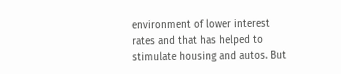environment of lower interest rates and that has helped to stimulate housing and autos. But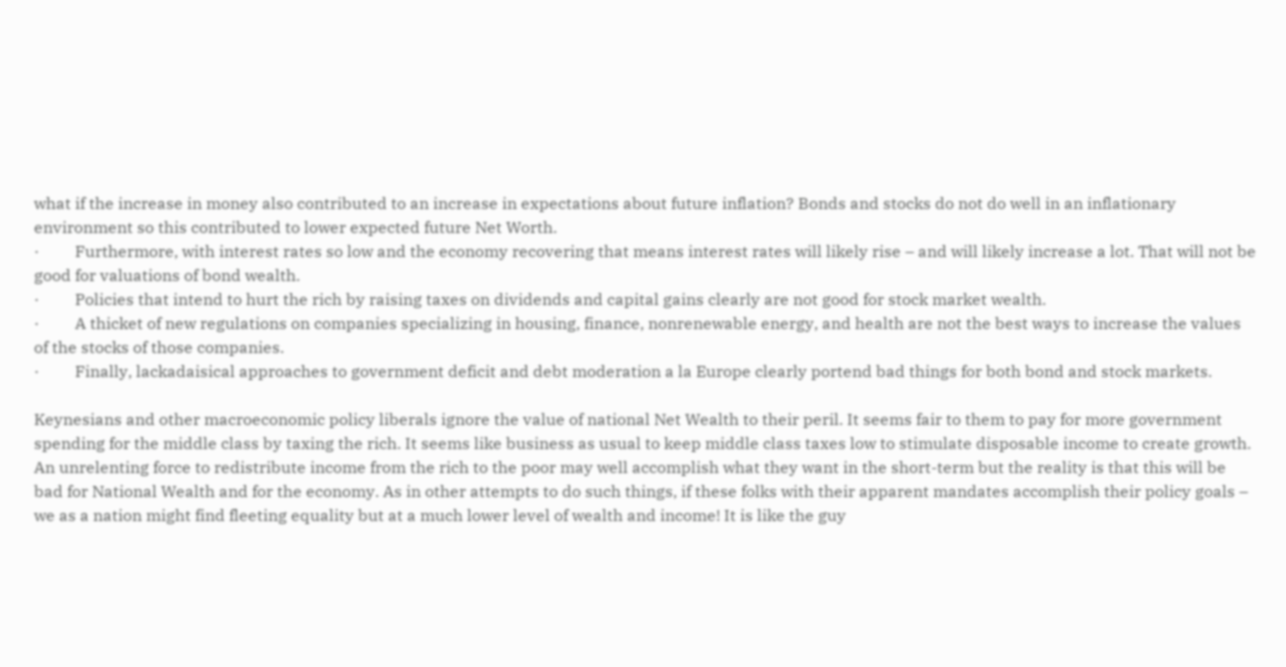what if the increase in money also contributed to an increase in expectations about future inflation? Bonds and stocks do not do well in an inflationary environment so this contributed to lower expected future Net Worth.
·         Furthermore, with interest rates so low and the economy recovering that means interest rates will likely rise – and will likely increase a lot. That will not be good for valuations of bond wealth.
·         Policies that intend to hurt the rich by raising taxes on dividends and capital gains clearly are not good for stock market wealth.
·         A thicket of new regulations on companies specializing in housing, finance, nonrenewable energy, and health are not the best ways to increase the values of the stocks of those companies.
·         Finally, lackadaisical approaches to government deficit and debt moderation a la Europe clearly portend bad things for both bond and stock markets.

Keynesians and other macroeconomic policy liberals ignore the value of national Net Wealth to their peril. It seems fair to them to pay for more government spending for the middle class by taxing the rich. It seems like business as usual to keep middle class taxes low to stimulate disposable income to create growth.  An unrelenting force to redistribute income from the rich to the poor may well accomplish what they want in the short-term but the reality is that this will be bad for National Wealth and for the economy. As in other attempts to do such things, if these folks with their apparent mandates accomplish their policy goals – we as a nation might find fleeting equality but at a much lower level of wealth and income! It is like the guy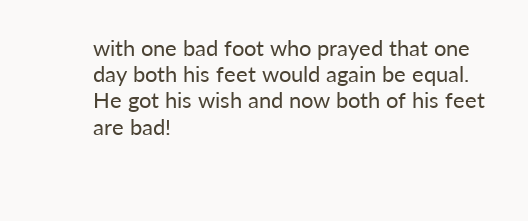with one bad foot who prayed that one day both his feet would again be equal. He got his wish and now both of his feet are bad!